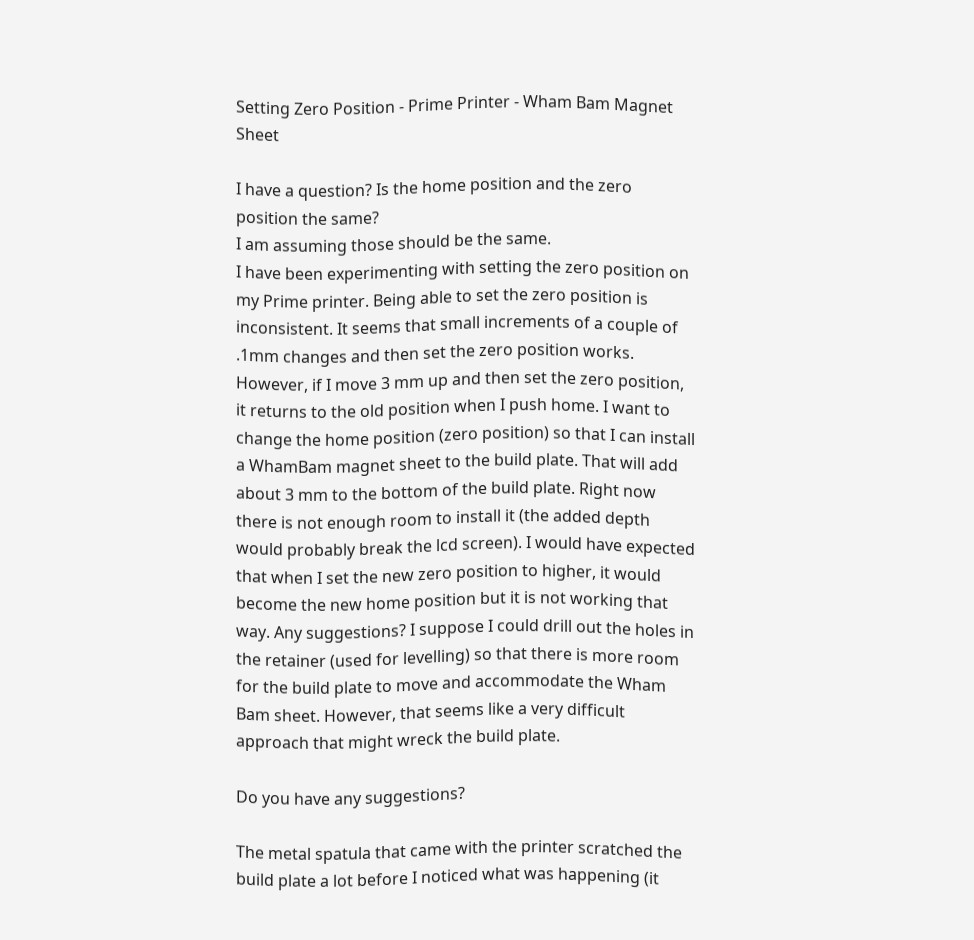Setting Zero Position - Prime Printer - Wham Bam Magnet Sheet

I have a question? Is the home position and the zero position the same?
I am assuming those should be the same.
I have been experimenting with setting the zero position on my Prime printer. Being able to set the zero position is inconsistent. It seems that small increments of a couple of .1mm changes and then set the zero position works. However, if I move 3 mm up and then set the zero position, it returns to the old position when I push home. I want to change the home position (zero position) so that I can install a WhamBam magnet sheet to the build plate. That will add about 3 mm to the bottom of the build plate. Right now there is not enough room to install it (the added depth would probably break the lcd screen). I would have expected that when I set the new zero position to higher, it would become the new home position but it is not working that way. Any suggestions? I suppose I could drill out the holes in the retainer (used for levelling) so that there is more room for the build plate to move and accommodate the Wham Bam sheet. However, that seems like a very difficult approach that might wreck the build plate.

Do you have any suggestions?

The metal spatula that came with the printer scratched the build plate a lot before I noticed what was happening (it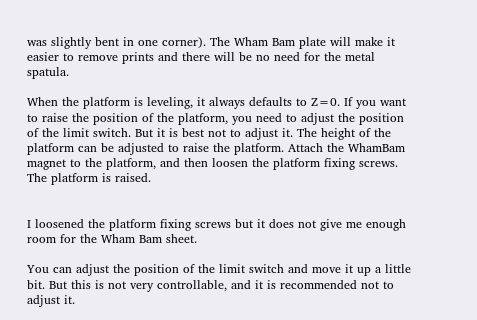was slightly bent in one corner). The Wham Bam plate will make it easier to remove prints and there will be no need for the metal spatula.

When the platform is leveling, it always defaults to Z=0. If you want to raise the position of the platform, you need to adjust the position of the limit switch. But it is best not to adjust it. The height of the platform can be adjusted to raise the platform. Attach the WhamBam magnet to the platform, and then loosen the platform fixing screws. The platform is raised.


I loosened the platform fixing screws but it does not give me enough room for the Wham Bam sheet.

You can adjust the position of the limit switch and move it up a little bit. But this is not very controllable, and it is recommended not to adjust it.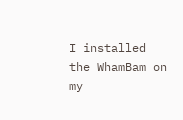I installed the WhamBam on my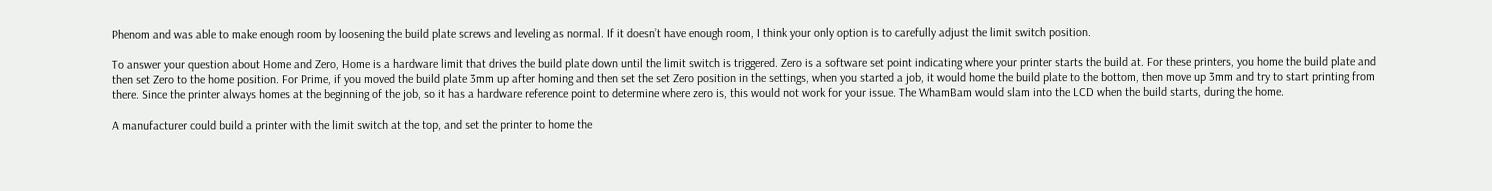Phenom and was able to make enough room by loosening the build plate screws and leveling as normal. If it doesn’t have enough room, I think your only option is to carefully adjust the limit switch position.

To answer your question about Home and Zero, Home is a hardware limit that drives the build plate down until the limit switch is triggered. Zero is a software set point indicating where your printer starts the build at. For these printers, you home the build plate and then set Zero to the home position. For Prime, if you moved the build plate 3mm up after homing and then set the set Zero position in the settings, when you started a job, it would home the build plate to the bottom, then move up 3mm and try to start printing from there. Since the printer always homes at the beginning of the job, so it has a hardware reference point to determine where zero is, this would not work for your issue. The WhamBam would slam into the LCD when the build starts, during the home.

A manufacturer could build a printer with the limit switch at the top, and set the printer to home the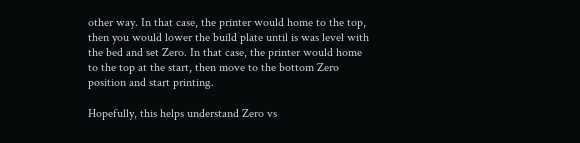other way. In that case, the printer would home to the top, then you would lower the build plate until is was level with the bed and set Zero. In that case, the printer would home to the top at the start, then move to the bottom Zero position and start printing.

Hopefully, this helps understand Zero vs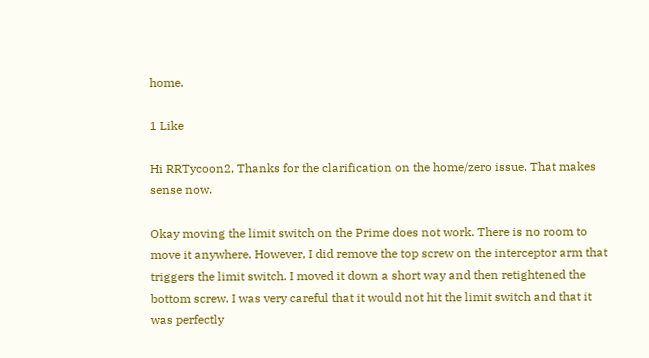home.

1 Like

Hi RRTycoon2, Thanks for the clarification on the home/zero issue. That makes sense now.

Okay moving the limit switch on the Prime does not work. There is no room to move it anywhere. However, I did remove the top screw on the interceptor arm that triggers the limit switch. I moved it down a short way and then retightened the bottom screw. I was very careful that it would not hit the limit switch and that it was perfectly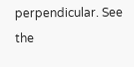perpendicular. See the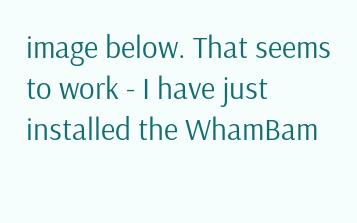image below. That seems to work - I have just installed the WhamBam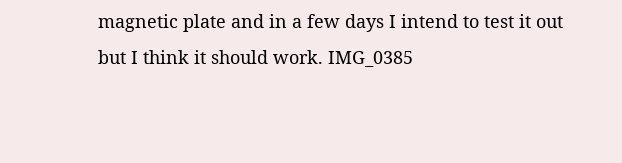magnetic plate and in a few days I intend to test it out but I think it should work. IMG_0385